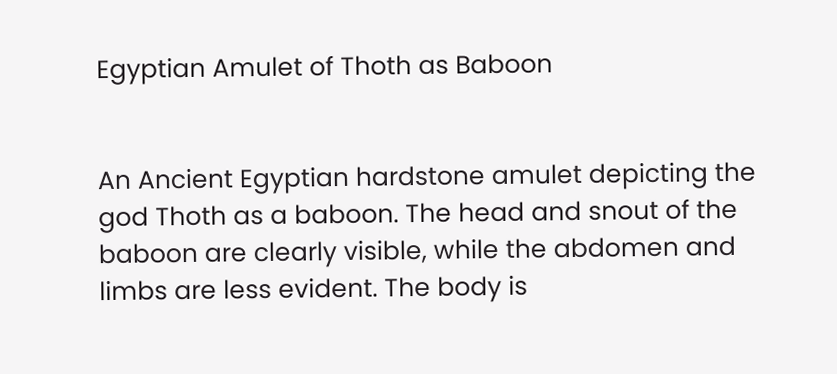Egyptian Amulet of Thoth as Baboon


An Ancient Egyptian hardstone amulet depicting the god Thoth as a baboon. The head and snout of the baboon are clearly visible, while the abdomen and limbs are less evident. The body is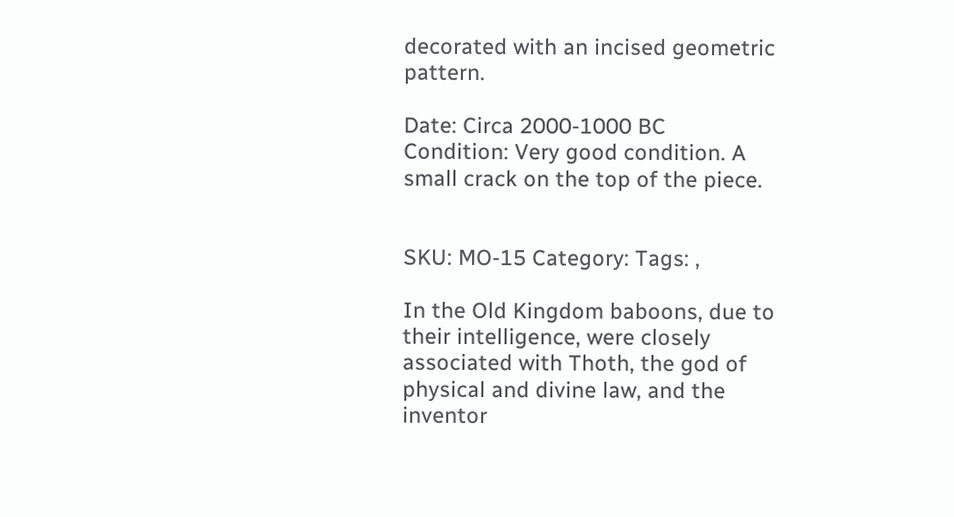decorated with an incised geometric pattern.

Date: Circa 2000-1000 BC
Condition: Very good condition. A small crack on the top of the piece.


SKU: MO-15 Category: Tags: ,

In the Old Kingdom baboons, due to their intelligence, were closely associated with Thoth, the god of physical and divine law, and the inventor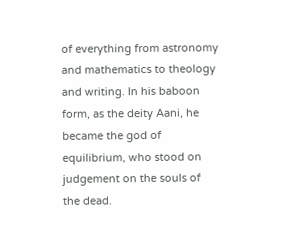of everything from astronomy and mathematics to theology and writing. In his baboon form, as the deity Aani, he became the god of equilibrium, who stood on judgement on the souls of the dead.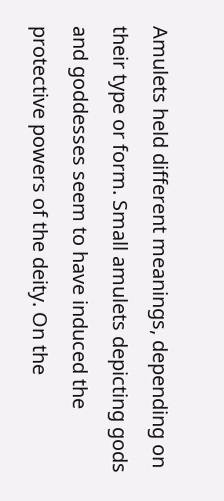Amulets held different meanings, depending on their type or form. Small amulets depicting gods and goddesses seem to have induced the protective powers of the deity. On the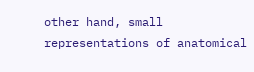other hand, small representations of anatomical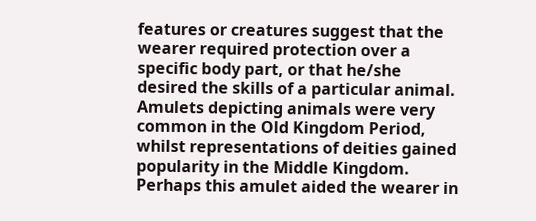features or creatures suggest that the wearer required protection over a specific body part, or that he/she desired the skills of a particular animal. Amulets depicting animals were very common in the Old Kingdom Period, whilst representations of deities gained popularity in the Middle Kingdom. Perhaps this amulet aided the wearer in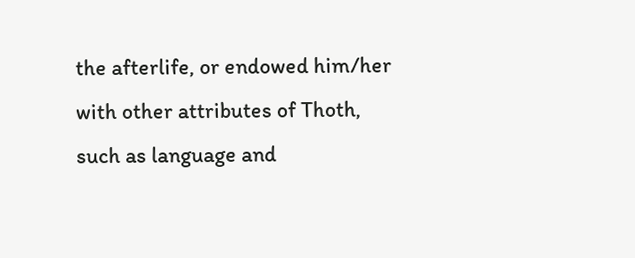the afterlife, or endowed him/her with other attributes of Thoth, such as language and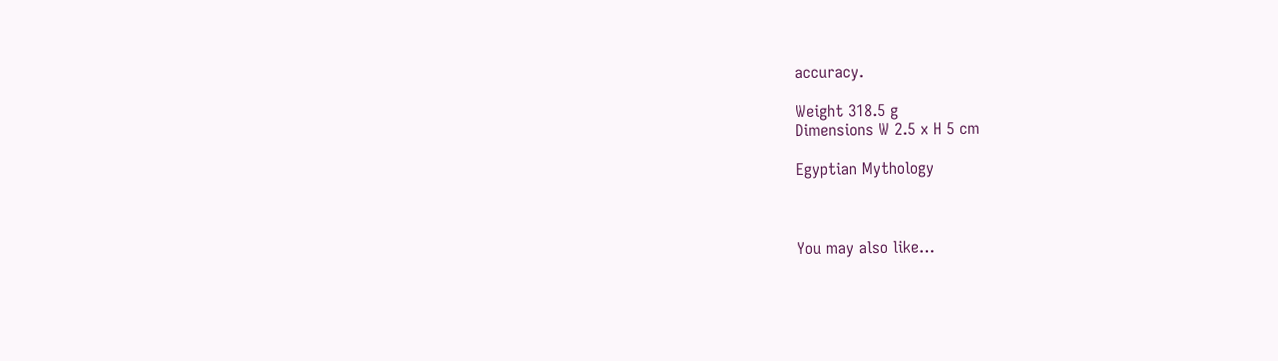accuracy.

Weight 318.5 g
Dimensions W 2.5 x H 5 cm

Egyptian Mythology



You may also like…